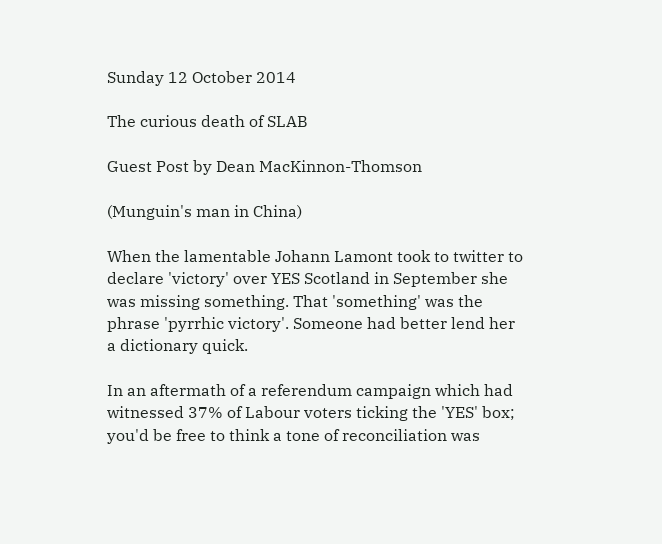Sunday 12 October 2014

The curious death of SLAB

Guest Post by Dean MacKinnon-Thomson

(Munguin's man in China)

When the lamentable Johann Lamont took to twitter to declare 'victory' over YES Scotland in September she was missing something. That 'something' was the phrase 'pyrrhic victory'. Someone had better lend her a dictionary quick.

In an aftermath of a referendum campaign which had witnessed 37% of Labour voters ticking the 'YES' box; you'd be free to think a tone of reconciliation was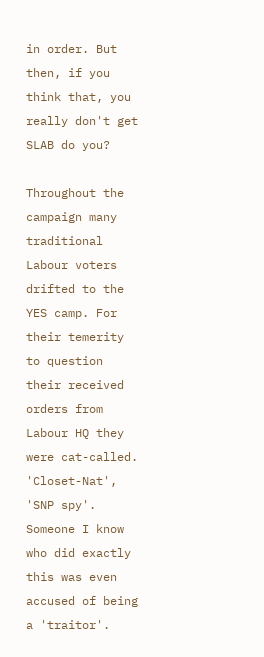in order. But then, if you think that, you really don't get SLAB do you?

Throughout the campaign many traditional Labour voters drifted to the YES camp. For their temerity to question their received orders from Labour HQ they were cat-called. 'Closet-Nat', 'SNP spy'. Someone I know who did exactly this was even accused of being a 'traitor'.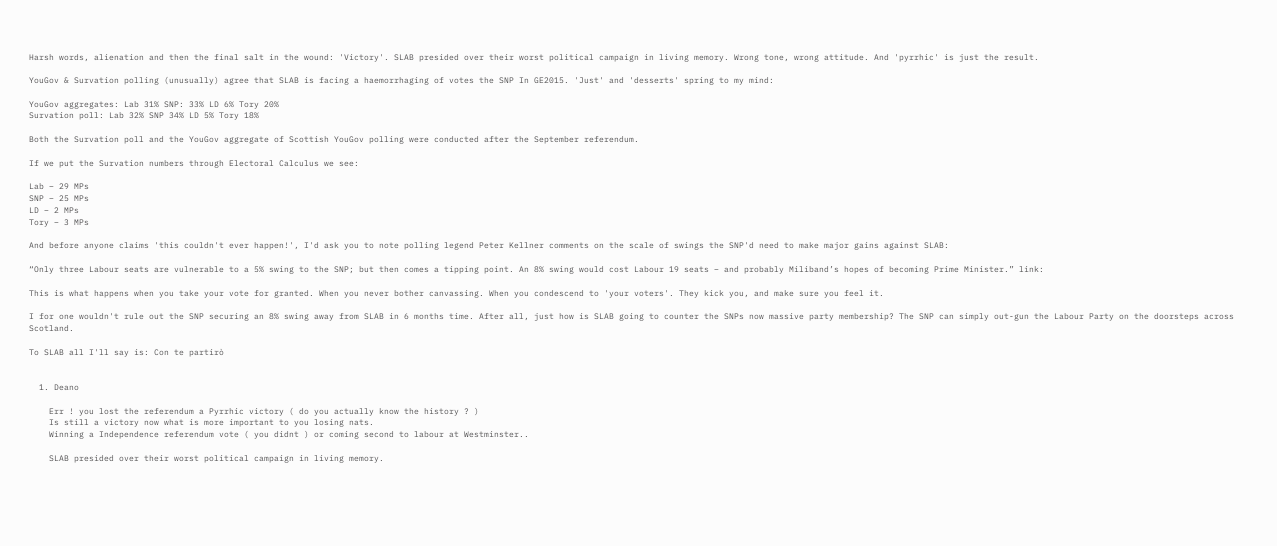Harsh words, alienation and then the final salt in the wound: 'Victory'. SLAB presided over their worst political campaign in living memory. Wrong tone, wrong attitude. And 'pyrrhic' is just the result.

YouGov & Survation polling (unusually) agree that SLAB is facing a haemorrhaging of votes the SNP In GE2015. 'Just' and 'desserts' spring to my mind:

YouGov aggregates: Lab 31% SNP: 33% LD 6% Tory 20%
Survation poll: Lab 32% SNP 34% LD 5% Tory 18%

Both the Survation poll and the YouGov aggregate of Scottish YouGov polling were conducted after the September referendum.

If we put the Survation numbers through Electoral Calculus we see:

Lab – 29 MPs
SNP – 25 MPs
LD – 2 MPs
Tory – 3 MPs

And before anyone claims 'this couldn't ever happen!', I'd ask you to note polling legend Peter Kellner comments on the scale of swings the SNP'd need to make major gains against SLAB:

“Only three Labour seats are vulnerable to a 5% swing to the SNP; but then comes a tipping point. An 8% swing would cost Labour 19 seats – and probably Miliband’s hopes of becoming Prime Minister.” link:

This is what happens when you take your vote for granted. When you never bother canvassing. When you condescend to 'your voters'. They kick you, and make sure you feel it.

I for one wouldn't rule out the SNP securing an 8% swing away from SLAB in 6 months time. After all, just how is SLAB going to counter the SNPs now massive party membership? The SNP can simply out-gun the Labour Party on the doorsteps across Scotland.

To SLAB all I'll say is: Con te partirò


  1. Deano

    Err ! you lost the referendum a Pyrrhic victory ( do you actually know the history ? )
    Is still a victory now what is more important to you losing nats.
    Winning a Independence referendum vote ( you didnt ) or coming second to labour at Westminster..

    SLAB presided over their worst political campaign in living memory.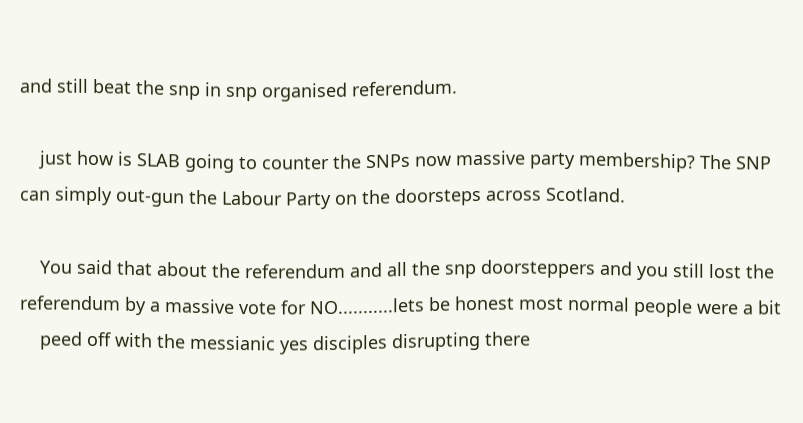and still beat the snp in snp organised referendum.

    just how is SLAB going to counter the SNPs now massive party membership? The SNP can simply out-gun the Labour Party on the doorsteps across Scotland.

    You said that about the referendum and all the snp doorsteppers and you still lost the referendum by a massive vote for NO...........lets be honest most normal people were a bit
    peed off with the messianic yes disciples disrupting there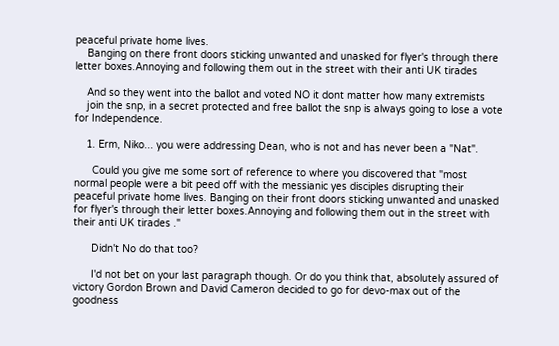peaceful private home lives.
    Banging on there front doors sticking unwanted and unasked for flyer's through there letter boxes.Annoying and following them out in the street with their anti UK tirades

    And so they went into the ballot and voted NO it dont matter how many extremists
    join the snp, in a secret protected and free ballot the snp is always going to lose a vote for Independence.

    1. Erm, Niko... you were addressing Dean, who is not and has never been a "Nat".

      Could you give me some sort of reference to where you discovered that "most normal people were a bit peed off with the messianic yes disciples disrupting their peaceful private home lives. Banging on their front doors sticking unwanted and unasked for flyer's through their letter boxes.Annoying and following them out in the street with their anti UK tirades ."

      Didn't No do that too?

      I'd not bet on your last paragraph though. Or do you think that, absolutely assured of victory Gordon Brown and David Cameron decided to go for devo-max out of the goodness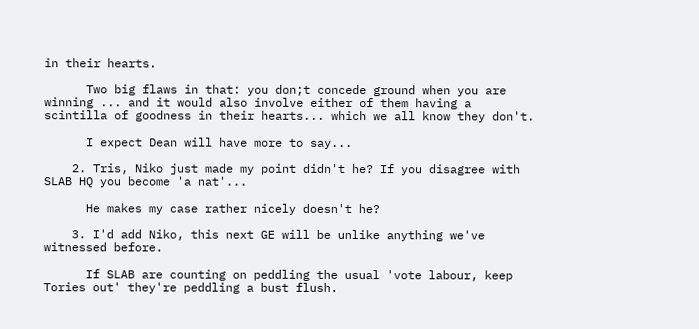in their hearts.

      Two big flaws in that: you don;t concede ground when you are winning ... and it would also involve either of them having a scintilla of goodness in their hearts... which we all know they don't.

      I expect Dean will have more to say...

    2. Tris, Niko just made my point didn't he? If you disagree with SLAB HQ you become 'a nat'...

      He makes my case rather nicely doesn't he?

    3. I'd add Niko, this next GE will be unlike anything we've witnessed before.

      If SLAB are counting on peddling the usual 'vote labour, keep Tories out' they're peddling a bust flush.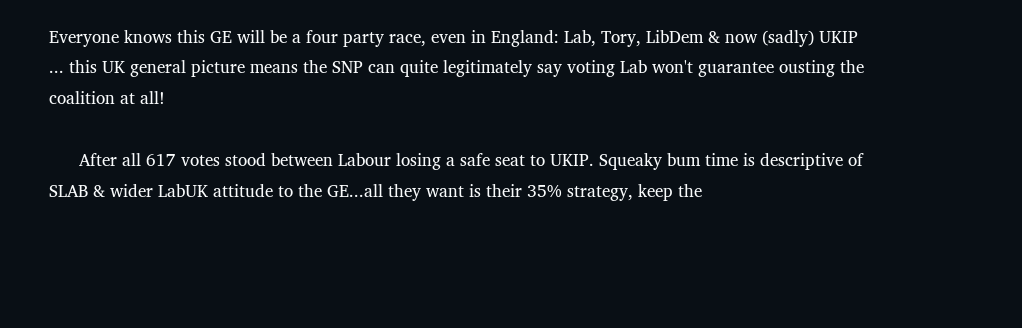Everyone knows this GE will be a four party race, even in England: Lab, Tory, LibDem & now (sadly) UKIP ... this UK general picture means the SNP can quite legitimately say voting Lab won't guarantee ousting the coalition at all!

      After all 617 votes stood between Labour losing a safe seat to UKIP. Squeaky bum time is descriptive of SLAB & wider LabUK attitude to the GE...all they want is their 35% strategy, keep the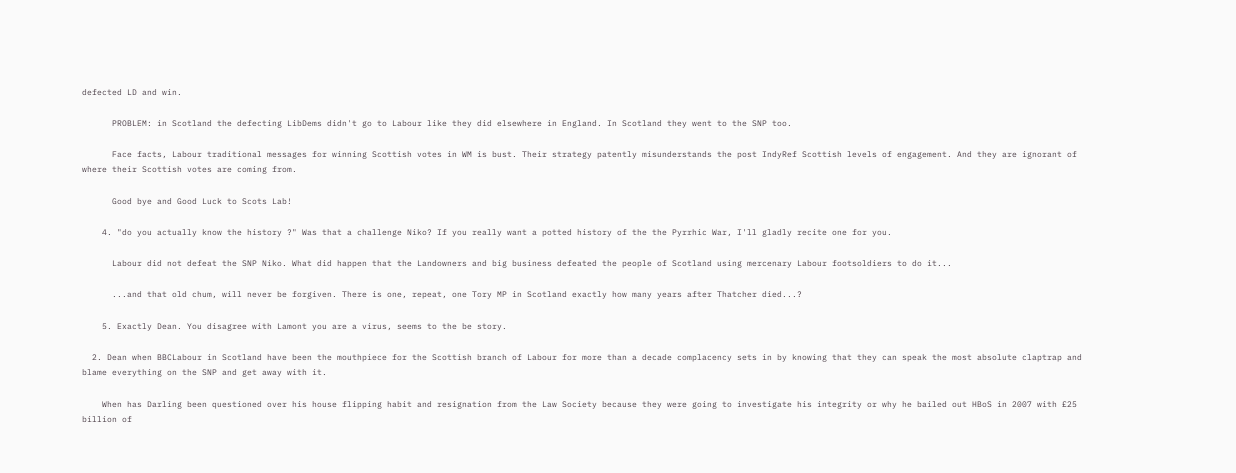defected LD and win.

      PROBLEM: in Scotland the defecting LibDems didn't go to Labour like they did elsewhere in England. In Scotland they went to the SNP too.

      Face facts, Labour traditional messages for winning Scottish votes in WM is bust. Their strategy patently misunderstands the post IndyRef Scottish levels of engagement. And they are ignorant of where their Scottish votes are coming from.

      Good bye and Good Luck to Scots Lab!

    4. "do you actually know the history ?" Was that a challenge Niko? If you really want a potted history of the the Pyrrhic War, I'll gladly recite one for you.

      Labour did not defeat the SNP Niko. What did happen that the Landowners and big business defeated the people of Scotland using mercenary Labour footsoldiers to do it...

      ...and that old chum, will never be forgiven. There is one, repeat, one Tory MP in Scotland exactly how many years after Thatcher died...?

    5. Exactly Dean. You disagree with Lamont you are a virus, seems to the be story.

  2. Dean when BBCLabour in Scotland have been the mouthpiece for the Scottish branch of Labour for more than a decade complacency sets in by knowing that they can speak the most absolute claptrap and blame everything on the SNP and get away with it.

    When has Darling been questioned over his house flipping habit and resignation from the Law Society because they were going to investigate his integrity or why he bailed out HBoS in 2007 with £25 billion of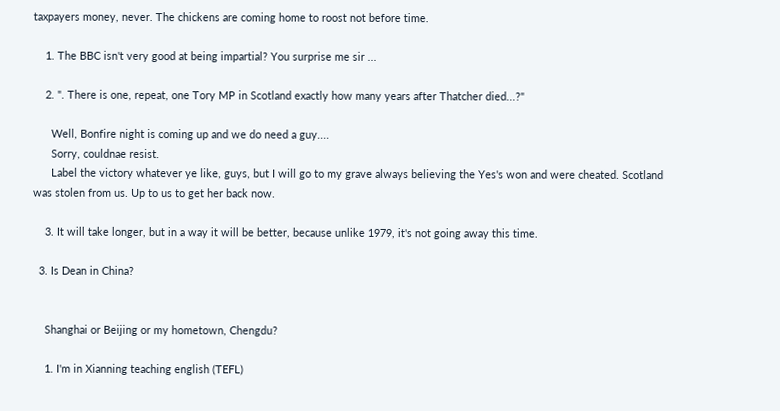taxpayers money, never. The chickens are coming home to roost not before time.

    1. The BBC isn't very good at being impartial? You surprise me sir ...

    2. ". There is one, repeat, one Tory MP in Scotland exactly how many years after Thatcher died...?"

      Well, Bonfire night is coming up and we do need a guy....
      Sorry, couldnae resist.
      Label the victory whatever ye like, guys, but I will go to my grave always believing the Yes's won and were cheated. Scotland was stolen from us. Up to us to get her back now.

    3. It will take longer, but in a way it will be better, because unlike 1979, it's not going away this time.

  3. Is Dean in China?


    Shanghai or Beijing or my hometown, Chengdu?

    1. I'm in Xianning teaching english (TEFL)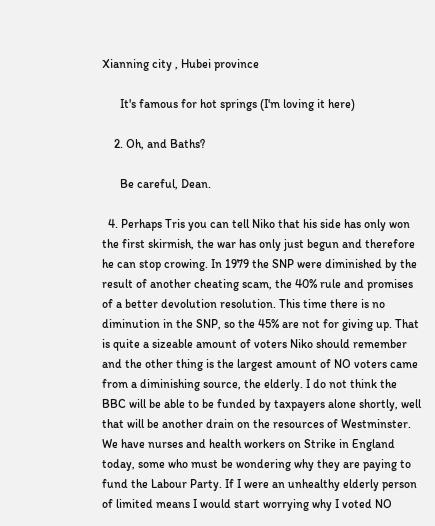Xianning city , Hubei province

      It's famous for hot springs (I'm loving it here)

    2. Oh, and Baths?

      Be careful, Dean.

  4. Perhaps Tris you can tell Niko that his side has only won the first skirmish, the war has only just begun and therefore he can stop crowing. In 1979 the SNP were diminished by the result of another cheating scam, the 40% rule and promises of a better devolution resolution. This time there is no diminution in the SNP, so the 45% are not for giving up. That is quite a sizeable amount of voters Niko should remember and the other thing is the largest amount of NO voters came from a diminishing source, the elderly. I do not think the BBC will be able to be funded by taxpayers alone shortly, well that will be another drain on the resources of Westminster. We have nurses and health workers on Strike in England today, some who must be wondering why they are paying to fund the Labour Party. If I were an unhealthy elderly person of limited means I would start worrying why I voted NO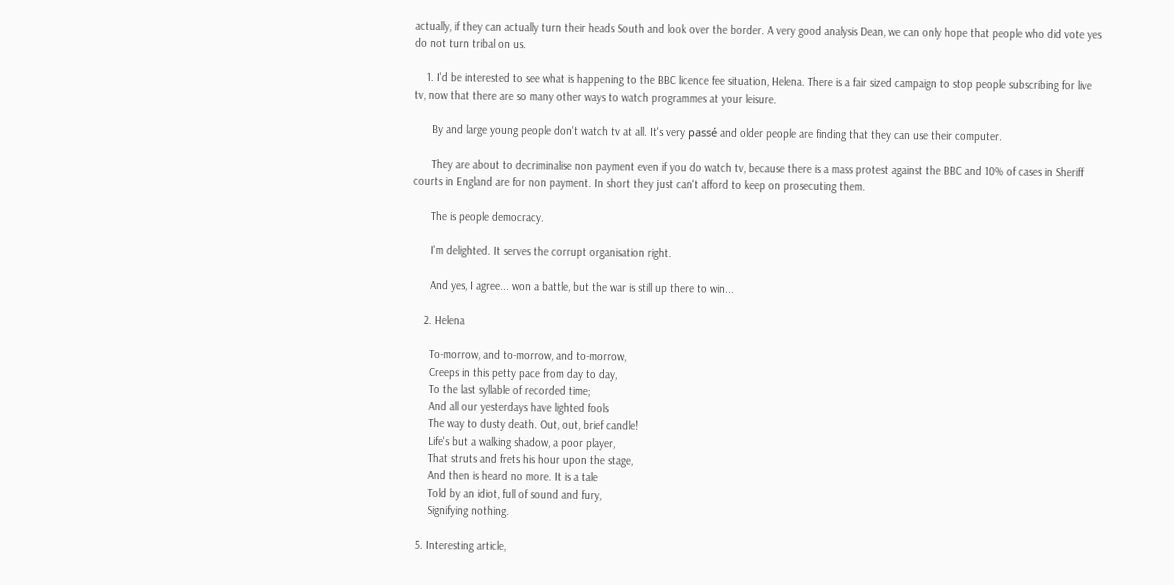actually, if they can actually turn their heads South and look over the border. A very good analysis Dean, we can only hope that people who did vote yes do not turn tribal on us.

    1. I'd be interested to see what is happening to the BBC licence fee situation, Helena. There is a fair sized campaign to stop people subscribing for live tv, now that there are so many other ways to watch programmes at your leisure.

      By and large young people don't watch tv at all. It's very passé and older people are finding that they can use their computer.

      They are about to decriminalise non payment even if you do watch tv, because there is a mass protest against the BBC and 10% of cases in Sheriff courts in England are for non payment. In short they just can't afford to keep on prosecuting them.

      The is people democracy.

      I'm delighted. It serves the corrupt organisation right.

      And yes, I agree... won a battle, but the war is still up there to win...

    2. Helena

      To-morrow, and to-morrow, and to-morrow,
      Creeps in this petty pace from day to day,
      To the last syllable of recorded time;
      And all our yesterdays have lighted fools
      The way to dusty death. Out, out, brief candle!
      Life's but a walking shadow, a poor player,
      That struts and frets his hour upon the stage,
      And then is heard no more. It is a tale
      Told by an idiot, full of sound and fury,
      Signifying nothing.

  5. Interesting article,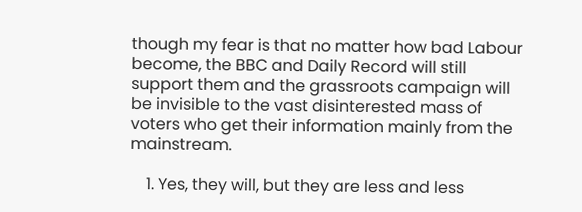though my fear is that no matter how bad Labour become, the BBC and Daily Record will still support them and the grassroots campaign will be invisible to the vast disinterested mass of voters who get their information mainly from the mainstream.

    1. Yes, they will, but they are less and less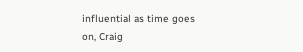influential as time goes on, Craig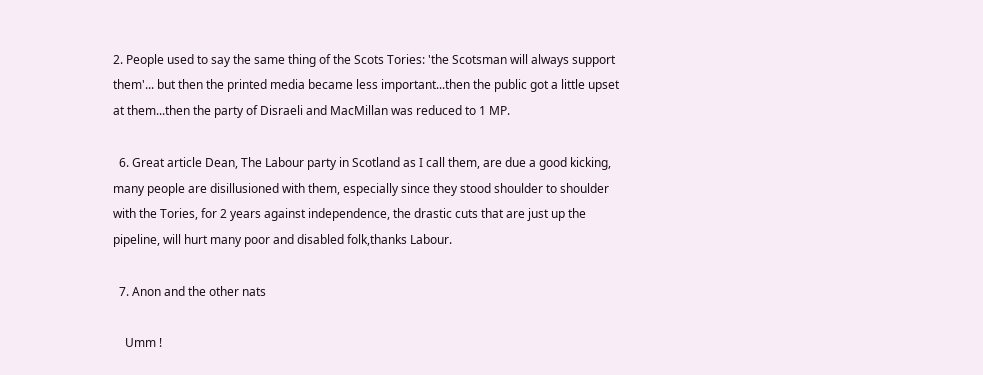2. People used to say the same thing of the Scots Tories: 'the Scotsman will always support them'... but then the printed media became less important...then the public got a little upset at them...then the party of Disraeli and MacMillan was reduced to 1 MP.

  6. Great article Dean, The Labour party in Scotland as I call them, are due a good kicking, many people are disillusioned with them, especially since they stood shoulder to shoulder with the Tories, for 2 years against independence, the drastic cuts that are just up the pipeline, will hurt many poor and disabled folk,thanks Labour.

  7. Anon and the other nats

    Umm !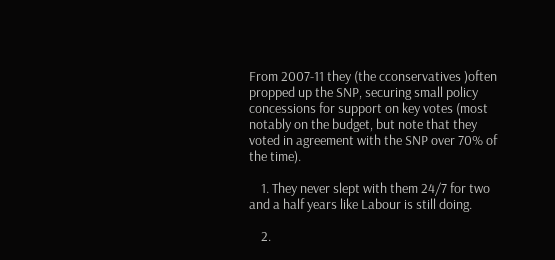From 2007-11 they (the cconservatives )often propped up the SNP, securing small policy concessions for support on key votes (most notably on the budget, but note that they voted in agreement with the SNP over 70% of the time).

    1. They never slept with them 24/7 for two and a half years like Labour is still doing.

    2.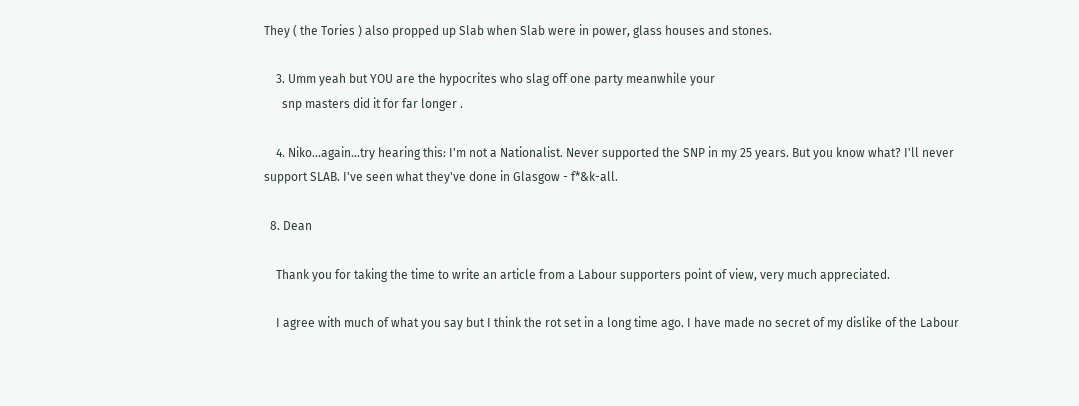They ( the Tories ) also propped up Slab when Slab were in power, glass houses and stones.

    3. Umm yeah but YOU are the hypocrites who slag off one party meanwhile your
      snp masters did it for far longer .

    4. Niko...again...try hearing this: I'm not a Nationalist. Never supported the SNP in my 25 years. But you know what? I'll never support SLAB. I've seen what they've done in Glasgow - f*&k-all.

  8. Dean

    Thank you for taking the time to write an article from a Labour supporters point of view, very much appreciated.

    I agree with much of what you say but I think the rot set in a long time ago. I have made no secret of my dislike of the Labour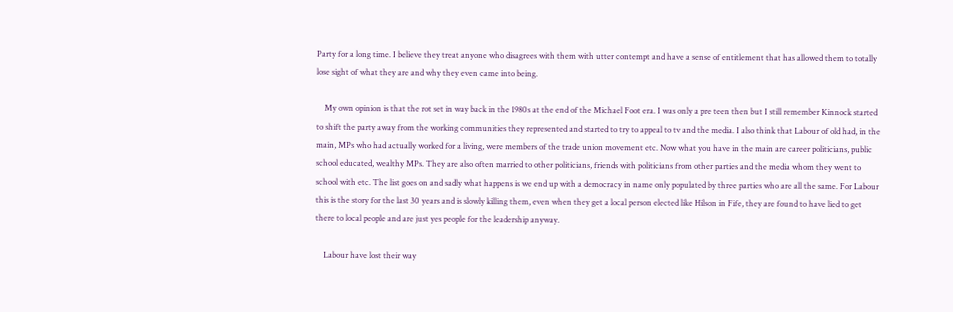Party for a long time. I believe they treat anyone who disagrees with them with utter contempt and have a sense of entitlement that has allowed them to totally lose sight of what they are and why they even came into being.

    My own opinion is that the rot set in way back in the 1980s at the end of the Michael Foot era. I was only a pre teen then but I still remember Kinnock started to shift the party away from the working communities they represented and started to try to appeal to tv and the media. I also think that Labour of old had, in the main, MPs who had actually worked for a living, were members of the trade union movement etc. Now what you have in the main are career politicians, public school educated, wealthy MPs. They are also often married to other politicians, friends with politicians from other parties and the media whom they went to school with etc. The list goes on and sadly what happens is we end up with a democracy in name only populated by three parties who are all the same. For Labour this is the story for the last 30 years and is slowly killing them, even when they get a local person elected like Hilson in Fife, they are found to have lied to get there to local people and are just yes people for the leadership anyway.

    Labour have lost their way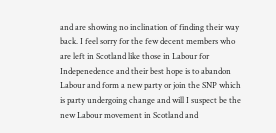and are showing no inclination of finding their way back. I feel sorry for the few decent members who are left in Scotland like those in Labour for Indepenedence and their best hope is to abandon Labour and form a new party or join the SNP which is party undergoing change and will I suspect be the new Labour movement in Scotland and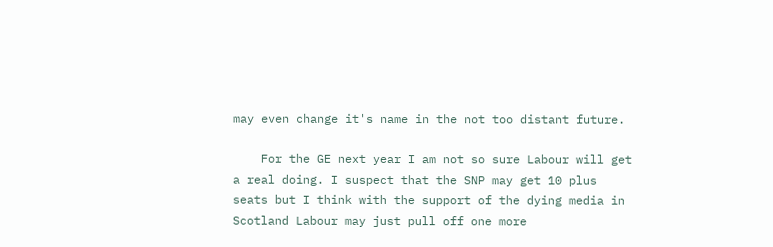may even change it's name in the not too distant future.

    For the GE next year I am not so sure Labour will get a real doing. I suspect that the SNP may get 10 plus seats but I think with the support of the dying media in Scotland Labour may just pull off one more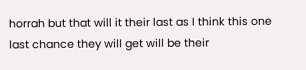horrah but that will it their last as I think this one last chance they will get will be their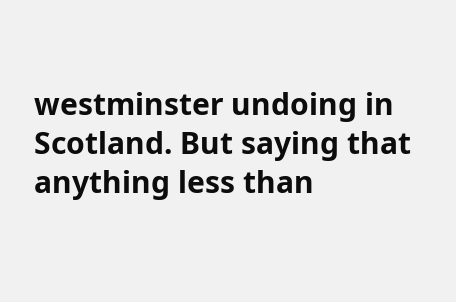westminster undoing in Scotland. But saying that anything less than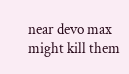near devo max might kill them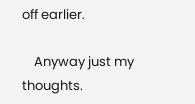off earlier.

    Anyway just my thoughts.